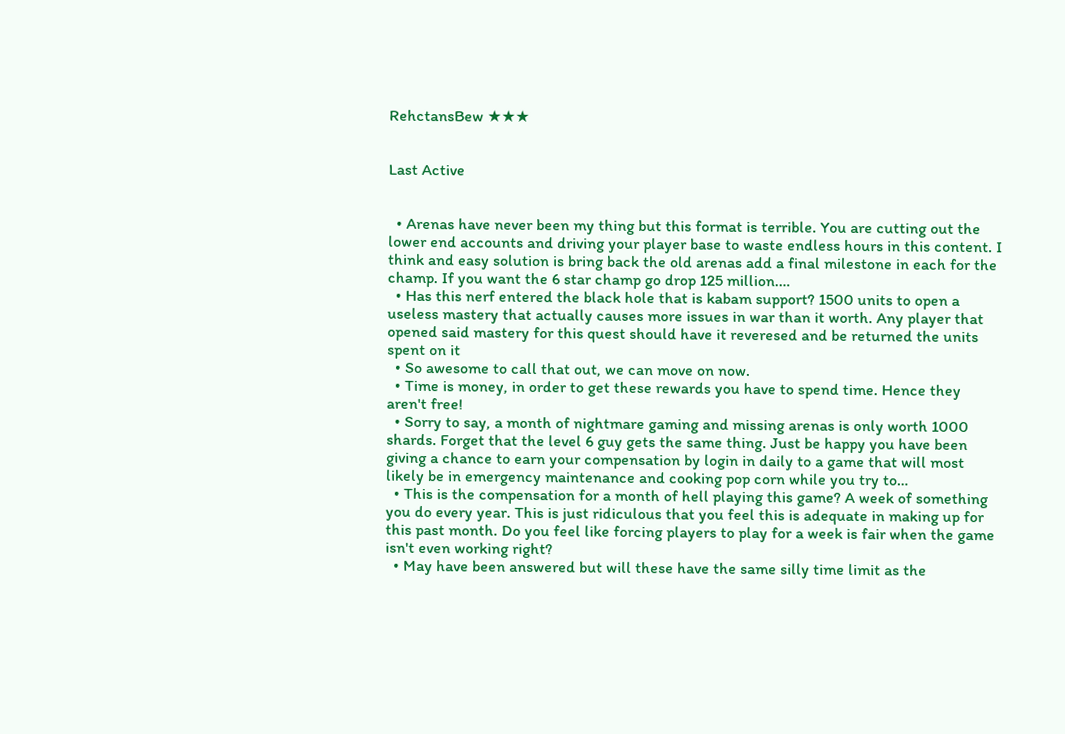RehctansBew ★★★


Last Active


  • Arenas have never been my thing but this format is terrible. You are cutting out the lower end accounts and driving your player base to waste endless hours in this content. I think and easy solution is bring back the old arenas add a final milestone in each for the champ. If you want the 6 star champ go drop 125 million.…
  • Has this nerf entered the black hole that is kabam support? 1500 units to open a useless mastery that actually causes more issues in war than it worth. Any player that opened said mastery for this quest should have it reveresed and be returned the units spent on it
  • So awesome to call that out, we can move on now.
  • Time is money, in order to get these rewards you have to spend time. Hence they aren't free!
  • Sorry to say, a month of nightmare gaming and missing arenas is only worth 1000 shards. Forget that the level 6 guy gets the same thing. Just be happy you have been giving a chance to earn your compensation by login in daily to a game that will most likely be in emergency maintenance and cooking pop corn while you try to…
  • This is the compensation for a month of hell playing this game? A week of something you do every year. This is just ridiculous that you feel this is adequate in making up for this past month. Do you feel like forcing players to play for a week is fair when the game isn't even working right?
  • May have been answered but will these have the same silly time limit as the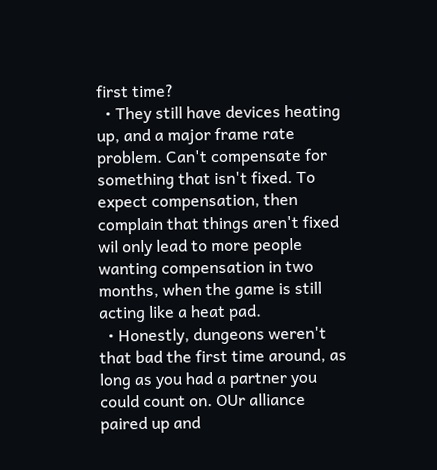first time?
  • They still have devices heating up, and a major frame rate problem. Can't compensate for something that isn't fixed. To expect compensation, then complain that things aren't fixed wil only lead to more people wanting compensation in two months, when the game is still acting like a heat pad.
  • Honestly, dungeons weren't that bad the first time around, as long as you had a partner you could count on. OUr alliance paired up and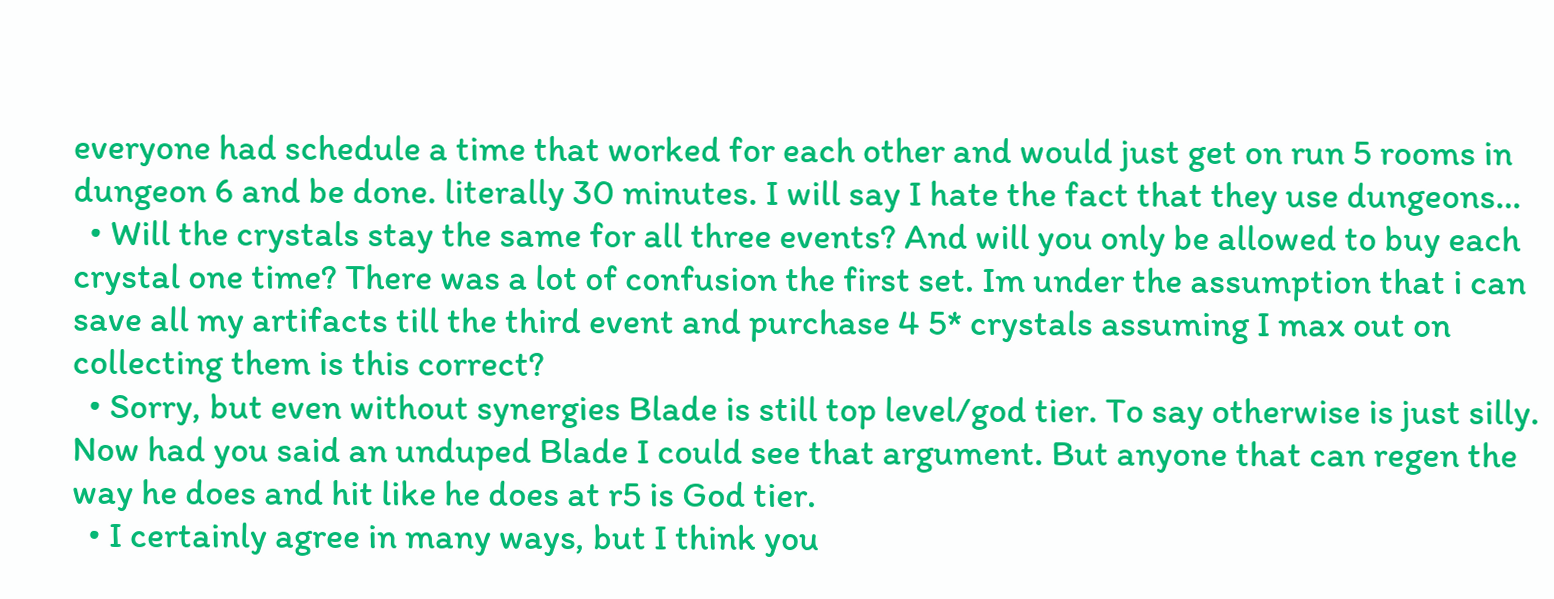everyone had schedule a time that worked for each other and would just get on run 5 rooms in dungeon 6 and be done. literally 30 minutes. I will say I hate the fact that they use dungeons…
  • Will the crystals stay the same for all three events? And will you only be allowed to buy each crystal one time? There was a lot of confusion the first set. Im under the assumption that i can save all my artifacts till the third event and purchase 4 5* crystals assuming I max out on collecting them is this correct?
  • Sorry, but even without synergies Blade is still top level/god tier. To say otherwise is just silly. Now had you said an unduped Blade I could see that argument. But anyone that can regen the way he does and hit like he does at r5 is God tier.
  • I certainly agree in many ways, but I think you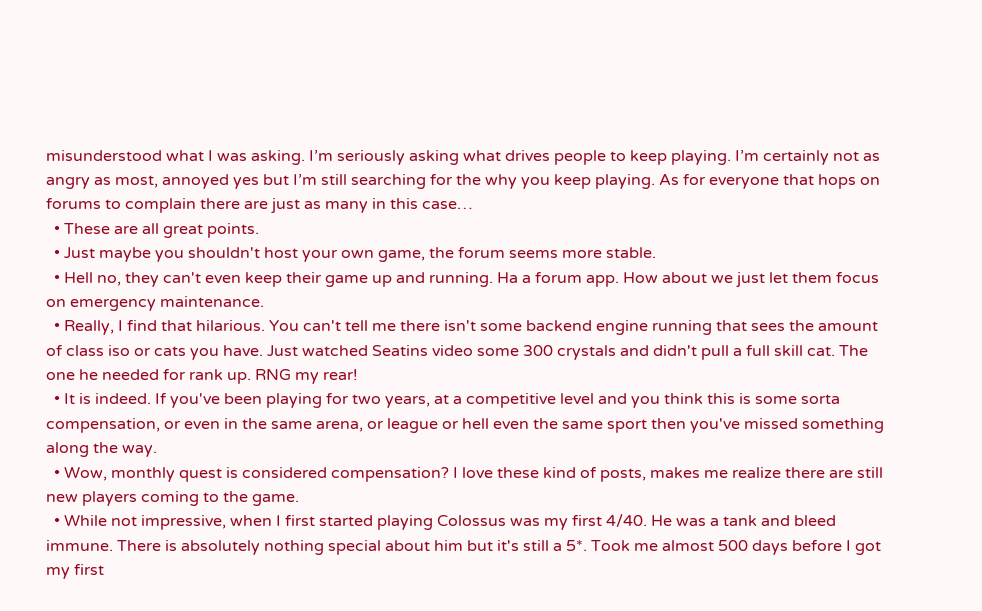misunderstood what I was asking. I’m seriously asking what drives people to keep playing. I’m certainly not as angry as most, annoyed yes but I’m still searching for the why you keep playing. As for everyone that hops on forums to complain there are just as many in this case…
  • These are all great points.
  • Just maybe you shouldn't host your own game, the forum seems more stable.
  • Hell no, they can't even keep their game up and running. Ha a forum app. How about we just let them focus on emergency maintenance.
  • Really, I find that hilarious. You can't tell me there isn't some backend engine running that sees the amount of class iso or cats you have. Just watched Seatins video some 300 crystals and didn't pull a full skill cat. The one he needed for rank up. RNG my rear!
  • It is indeed. If you've been playing for two years, at a competitive level and you think this is some sorta compensation, or even in the same arena, or league or hell even the same sport then you've missed something along the way.
  • Wow, monthly quest is considered compensation? I love these kind of posts, makes me realize there are still new players coming to the game.
  • While not impressive, when I first started playing Colossus was my first 4/40. He was a tank and bleed immune. There is absolutely nothing special about him but it's still a 5*. Took me almost 500 days before I got my first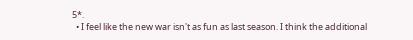5*.
  • I feel like the new war isn't as fun as last season. I think the additional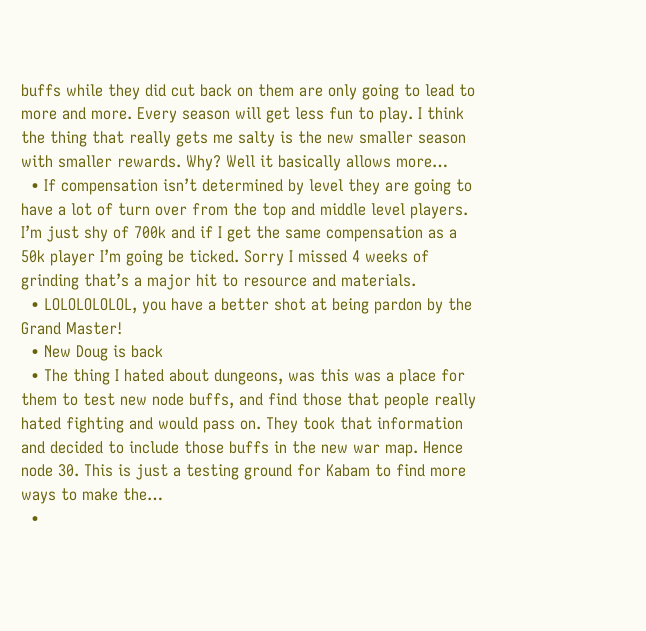buffs while they did cut back on them are only going to lead to more and more. Every season will get less fun to play. I think the thing that really gets me salty is the new smaller season with smaller rewards. Why? Well it basically allows more…
  • If compensation isn’t determined by level they are going to have a lot of turn over from the top and middle level players. I’m just shy of 700k and if I get the same compensation as a 50k player I’m going be ticked. Sorry I missed 4 weeks of grinding that’s a major hit to resource and materials.
  • LOLOLOLOLOL, you have a better shot at being pardon by the Grand Master!
  • New Doug is back
  • The thing I hated about dungeons, was this was a place for them to test new node buffs, and find those that people really hated fighting and would pass on. They took that information and decided to include those buffs in the new war map. Hence node 30. This is just a testing ground for Kabam to find more ways to make the…
  •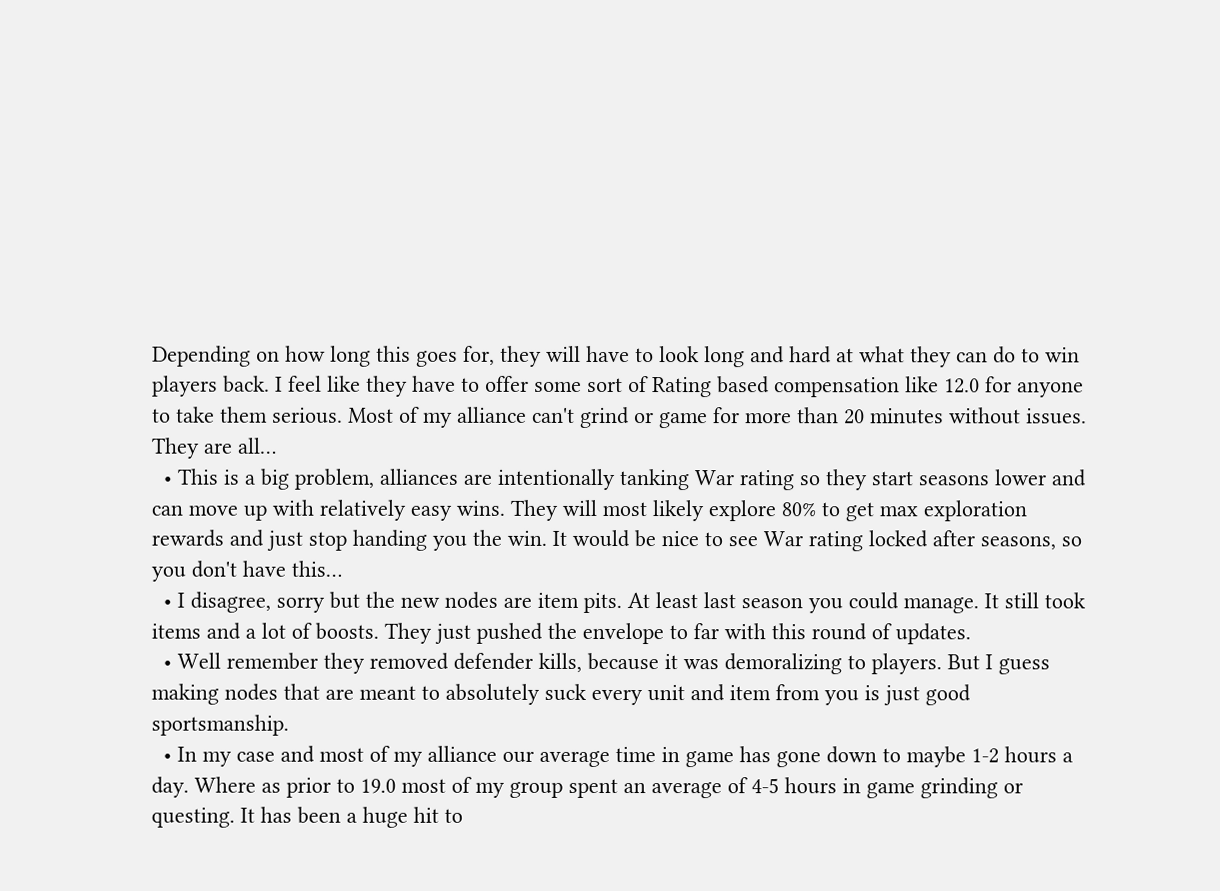Depending on how long this goes for, they will have to look long and hard at what they can do to win players back. I feel like they have to offer some sort of Rating based compensation like 12.0 for anyone to take them serious. Most of my alliance can't grind or game for more than 20 minutes without issues. They are all…
  • This is a big problem, alliances are intentionally tanking War rating so they start seasons lower and can move up with relatively easy wins. They will most likely explore 80% to get max exploration rewards and just stop handing you the win. It would be nice to see War rating locked after seasons, so you don't have this…
  • I disagree, sorry but the new nodes are item pits. At least last season you could manage. It still took items and a lot of boosts. They just pushed the envelope to far with this round of updates.
  • Well remember they removed defender kills, because it was demoralizing to players. But I guess making nodes that are meant to absolutely suck every unit and item from you is just good sportsmanship.
  • In my case and most of my alliance our average time in game has gone down to maybe 1-2 hours a day. Where as prior to 19.0 most of my group spent an average of 4-5 hours in game grinding or questing. It has been a huge hit to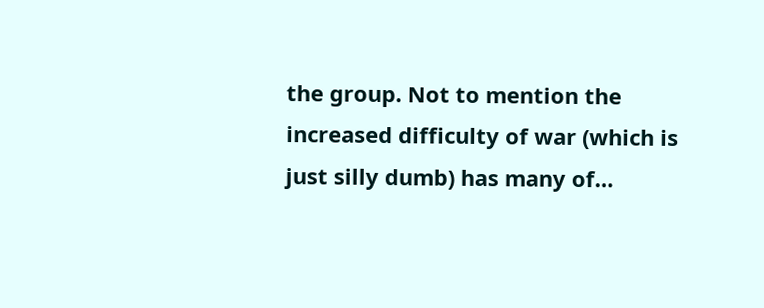the group. Not to mention the increased difficulty of war (which is just silly dumb) has many of…